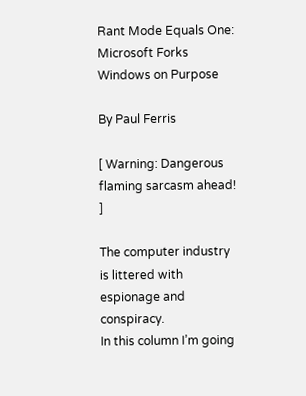Rant Mode Equals One: Microsoft Forks Windows on Purpose

By Paul Ferris

[ Warning: Dangerous flaming sarcasm ahead! ]

The computer industry is littered with espionage and conspiracy.
In this column I’m going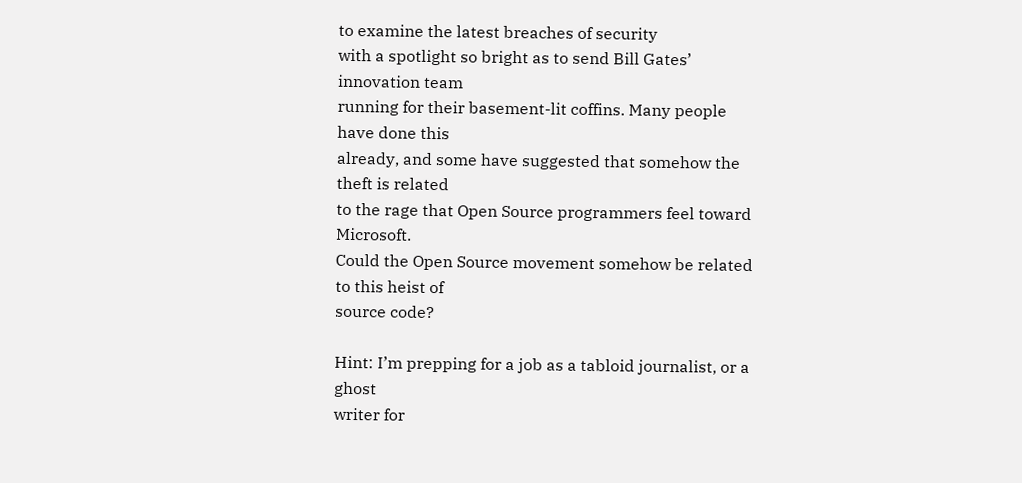to examine the latest breaches of security
with a spotlight so bright as to send Bill Gates’ innovation team
running for their basement-lit coffins. Many people have done this
already, and some have suggested that somehow the theft is related
to the rage that Open Source programmers feel toward Microsoft.
Could the Open Source movement somehow be related to this heist of
source code?

Hint: I’m prepping for a job as a tabloid journalist, or a ghost
writer for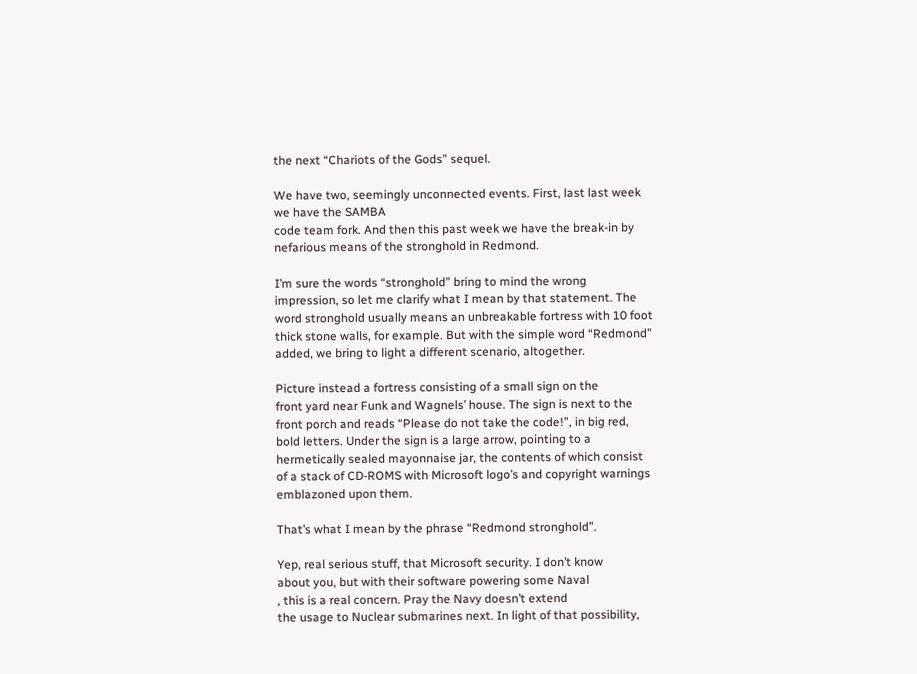the next “Chariots of the Gods” sequel.

We have two, seemingly unconnected events. First, last last week
we have the SAMBA
code team fork. And then this past week we have the break-in by
nefarious means of the stronghold in Redmond.

I’m sure the words “stronghold” bring to mind the wrong
impression, so let me clarify what I mean by that statement. The
word stronghold usually means an unbreakable fortress with 10 foot
thick stone walls, for example. But with the simple word “Redmond”
added, we bring to light a different scenario, altogether.

Picture instead a fortress consisting of a small sign on the
front yard near Funk and Wagnels’ house. The sign is next to the
front porch and reads “Please do not take the code!”, in big red,
bold letters. Under the sign is a large arrow, pointing to a
hermetically sealed mayonnaise jar, the contents of which consist
of a stack of CD-ROMS with Microsoft logo’s and copyright warnings
emblazoned upon them.

That’s what I mean by the phrase “Redmond stronghold”.

Yep, real serious stuff, that Microsoft security. I don’t know
about you, but with their software powering some Naval
, this is a real concern. Pray the Navy doesn’t extend
the usage to Nuclear submarines next. In light of that possibility,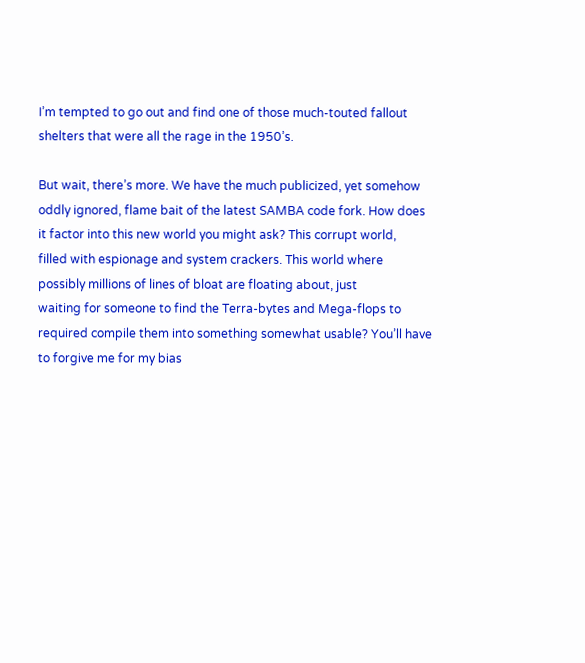I’m tempted to go out and find one of those much-touted fallout
shelters that were all the rage in the 1950’s.

But wait, there’s more. We have the much publicized, yet somehow
oddly ignored, flame bait of the latest SAMBA code fork. How does
it factor into this new world you might ask? This corrupt world,
filled with espionage and system crackers. This world where
possibly millions of lines of bloat are floating about, just
waiting for someone to find the Terra-bytes and Mega-flops to
required compile them into something somewhat usable? You’ll have
to forgive me for my bias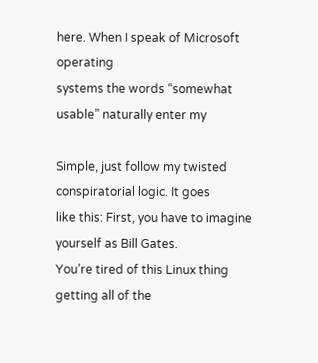here. When I speak of Microsoft operating
systems the words “somewhat usable” naturally enter my

Simple, just follow my twisted conspiratorial logic. It goes
like this: First, you have to imagine yourself as Bill Gates.
You’re tired of this Linux thing getting all of the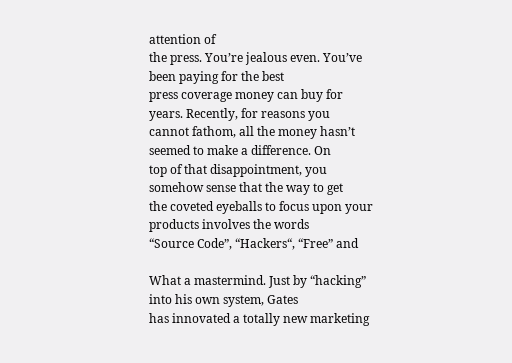attention of
the press. You’re jealous even. You’ve been paying for the best
press coverage money can buy for years. Recently, for reasons you
cannot fathom, all the money hasn’t seemed to make a difference. On
top of that disappointment, you somehow sense that the way to get
the coveted eyeballs to focus upon your products involves the words
“Source Code”, “Hackers“, “Free” and

What a mastermind. Just by “hacking” into his own system, Gates
has innovated a totally new marketing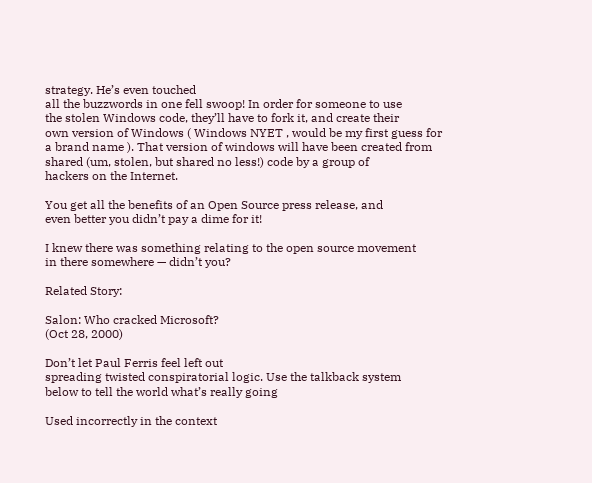strategy. He’s even touched
all the buzzwords in one fell swoop! In order for someone to use
the stolen Windows code, they’ll have to fork it, and create their
own version of Windows ( Windows NYET , would be my first guess for
a brand name ). That version of windows will have been created from
shared (um, stolen, but shared no less!) code by a group of
hackers on the Internet.

You get all the benefits of an Open Source press release, and
even better you didn’t pay a dime for it!

I knew there was something relating to the open source movement
in there somewhere — didn’t you?

Related Story:

Salon: Who cracked Microsoft?
(Oct 28, 2000)

Don’t let Paul Ferris feel left out
spreading twisted conspiratorial logic. Use the talkback system
below to tell the world what’s really going

Used incorrectly in the context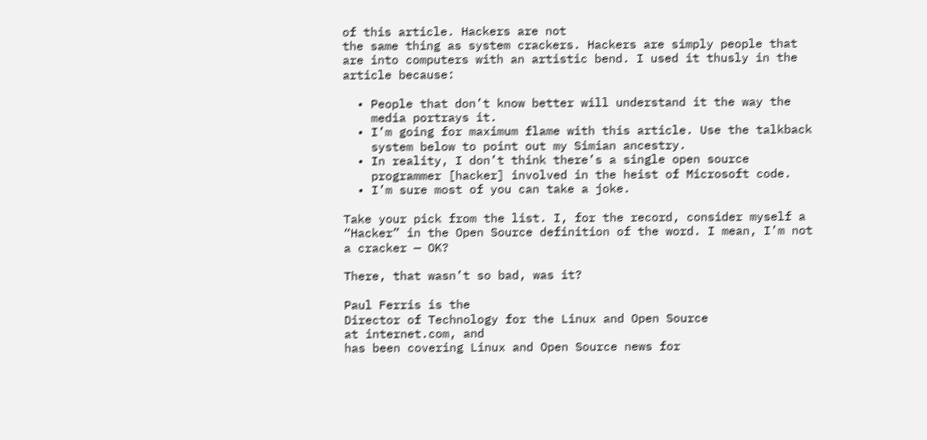of this article. Hackers are not
the same thing as system crackers. Hackers are simply people that
are into computers with an artistic bend. I used it thusly in the
article because:

  • People that don’t know better will understand it the way the
    media portrays it.
  • I’m going for maximum flame with this article. Use the talkback
    system below to point out my Simian ancestry.
  • In reality, I don’t think there’s a single open source
    programmer [hacker] involved in the heist of Microsoft code.
  • I’m sure most of you can take a joke.

Take your pick from the list. I, for the record, consider myself a
“Hacker” in the Open Source definition of the word. I mean, I’m not
a cracker — OK?

There, that wasn’t so bad, was it?

Paul Ferris is the
Director of Technology for the Linux and Open Source
at internet.com, and
has been covering Linux and Open Source news for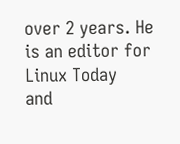over 2 years. He
is an editor for Linux Today
and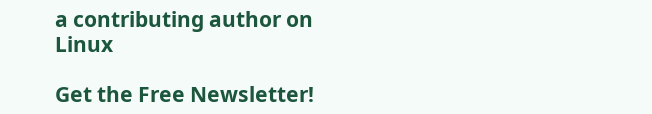a contributing author on Linux

Get the Free Newsletter!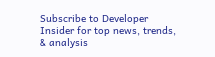Subscribe to Developer Insider for top news, trends, & analysis